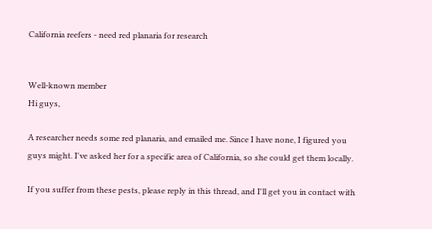California reefers - need red planaria for research


Well-known member
Hi guys,

A researcher needs some red planaria, and emailed me. Since I have none, I figured you guys might. I've asked her for a specific area of California, so she could get them locally.

If you suffer from these pests, please reply in this thread, and I'll get you in contact with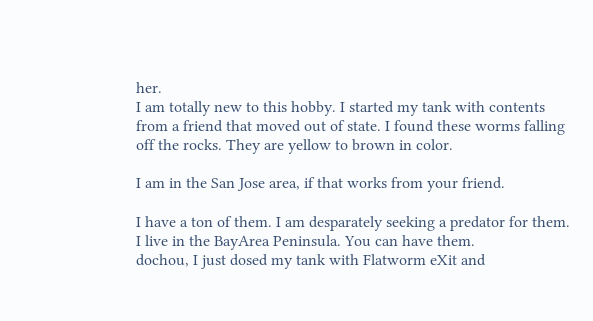her.
I am totally new to this hobby. I started my tank with contents from a friend that moved out of state. I found these worms falling off the rocks. They are yellow to brown in color.

I am in the San Jose area, if that works from your friend.

I have a ton of them. I am desparately seeking a predator for them. I live in the BayArea Peninsula. You can have them.
dochou, I just dosed my tank with Flatworm eXit and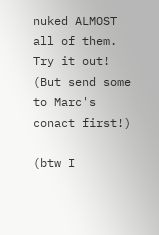nuked ALMOST all of them. Try it out! (But send some to Marc's conact first!)

(btw I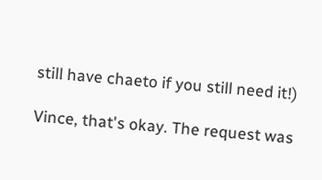still have chaeto if you still need it!)

Vince, that's okay. The request was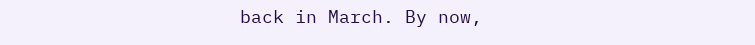back in March. By now,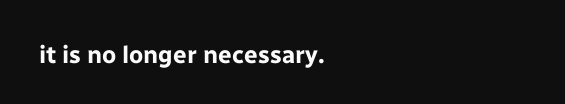it is no longer necessary.